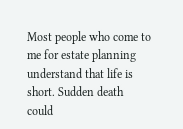Most people who come to me for estate planning understand that life is short. Sudden death could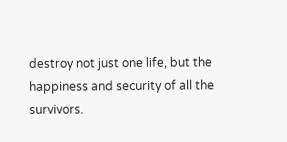destroy not just one life, but the happiness and security of all the survivors.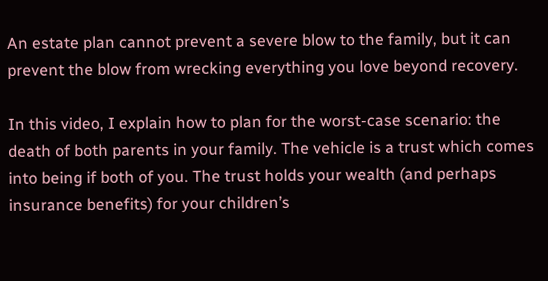An estate plan cannot prevent a severe blow to the family, but it can prevent the blow from wrecking everything you love beyond recovery.

In this video, I explain how to plan for the worst-case scenario: the death of both parents in your family. The vehicle is a trust which comes into being if both of you. The trust holds your wealth (and perhaps insurance benefits) for your children’s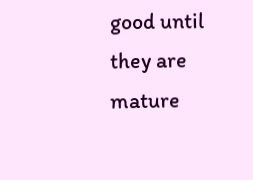good until they are mature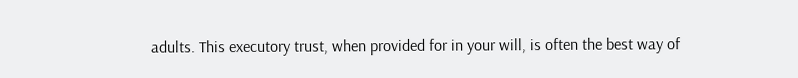adults. This executory trust, when provided for in your will, is often the best way of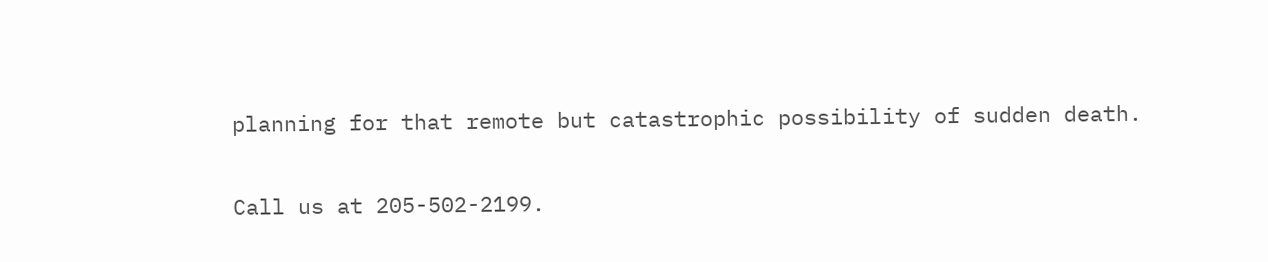planning for that remote but catastrophic possibility of sudden death.

Call us at 205-502-2199.